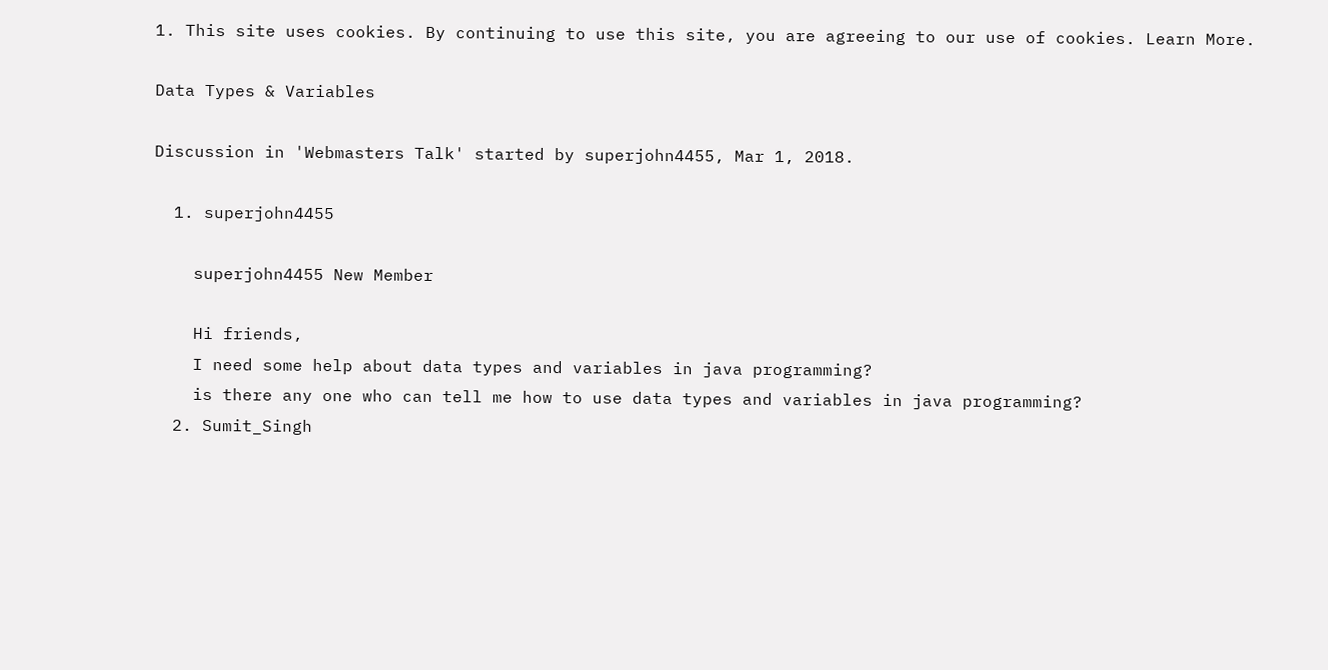1. This site uses cookies. By continuing to use this site, you are agreeing to our use of cookies. Learn More.

Data Types & Variables

Discussion in 'Webmasters Talk' started by superjohn4455, Mar 1, 2018.

  1. superjohn4455

    superjohn4455 New Member

    Hi friends,
    I need some help about data types and variables in java programming?
    is there any one who can tell me how to use data types and variables in java programming?
  2. Sumit_Singh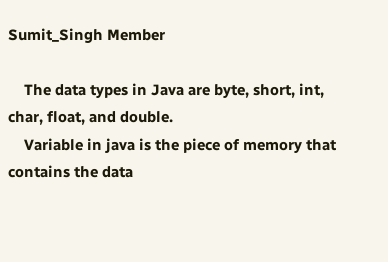Sumit_Singh Member

    The data types in Java are byte, short, int, char, float, and double.
    Variable in java is the piece of memory that contains the data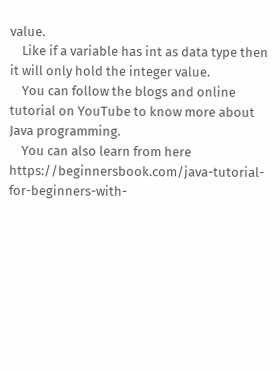value.
    Like if a variable has int as data type then it will only hold the integer value.
    You can follow the blogs and online tutorial on YouTube to know more about Java programming.
    You can also learn from here https://beginnersbook.com/java-tutorial-for-beginners-with-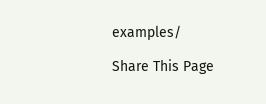examples/

Share This Page